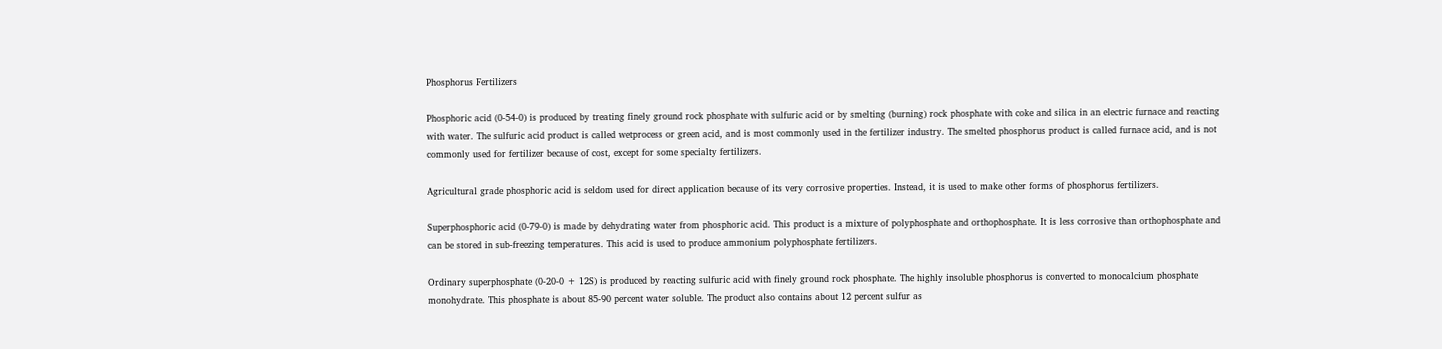Phosphorus Fertilizers

Phosphoric acid (0-54-0) is produced by treating finely ground rock phosphate with sulfuric acid or by smelting (burning) rock phosphate with coke and silica in an electric furnace and reacting with water. The sulfuric acid product is called wetprocess or green acid, and is most commonly used in the fertilizer industry. The smelted phosphorus product is called furnace acid, and is not commonly used for fertilizer because of cost, except for some specialty fertilizers.

Agricultural grade phosphoric acid is seldom used for direct application because of its very corrosive properties. Instead, it is used to make other forms of phosphorus fertilizers.

Superphosphoric acid (0-79-0) is made by dehydrating water from phosphoric acid. This product is a mixture of polyphosphate and orthophosphate. It is less corrosive than orthophosphate and can be stored in sub-freezing temperatures. This acid is used to produce ammonium polyphosphate fertilizers.

Ordinary superphosphate (0-20-0 + 12S) is produced by reacting sulfuric acid with finely ground rock phosphate. The highly insoluble phosphorus is converted to monocalcium phosphate monohydrate. This phosphate is about 85-90 percent water soluble. The product also contains about 12 percent sulfur as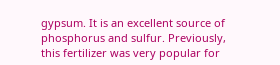gypsum. It is an excellent source of phosphorus and sulfur. Previously, this fertilizer was very popular for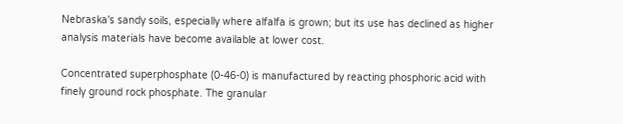Nebraska's sandy soils, especially where alfalfa is grown; but its use has declined as higher analysis materials have become available at lower cost.

Concentrated superphosphate (0-46-0) is manufactured by reacting phosphoric acid with finely ground rock phosphate. The granular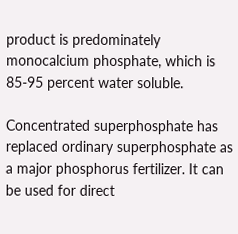product is predominately monocalcium phosphate, which is 85-95 percent water soluble.

Concentrated superphosphate has replaced ordinary superphosphate as a major phosphorus fertilizer. It can be used for direct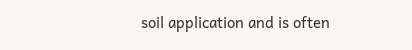soil application and is often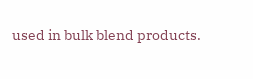used in bulk blend products.